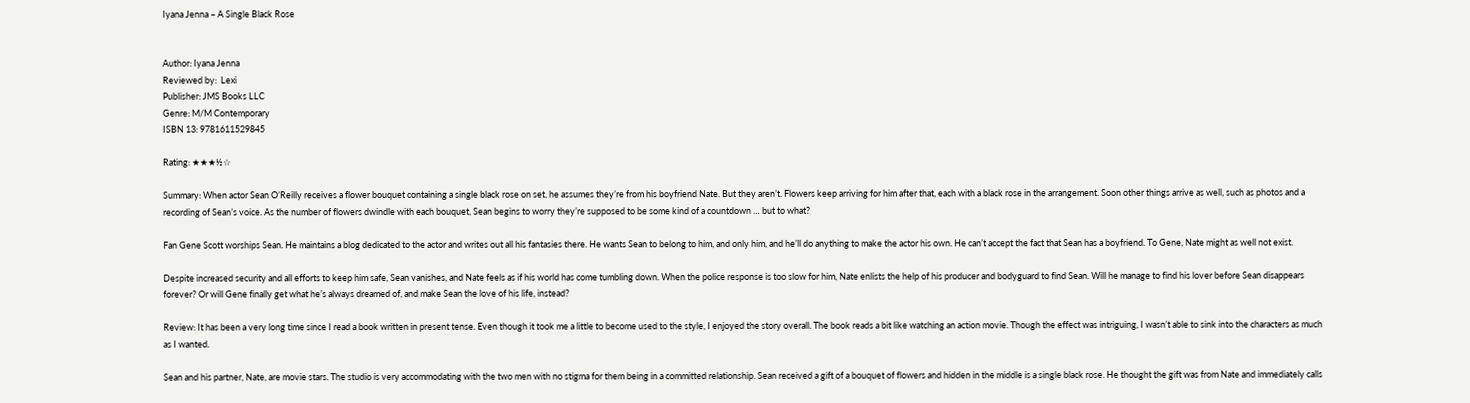Iyana Jenna – A Single Black Rose


Author: Iyana Jenna
Reviewed by:  Lexi
Publisher: JMS Books LLC
Genre: M/M Contemporary
ISBN 13: 9781611529845

Rating: ★★★½☆

Summary: When actor Sean O’Reilly receives a flower bouquet containing a single black rose on set, he assumes they’re from his boyfriend Nate. But they aren’t. Flowers keep arriving for him after that, each with a black rose in the arrangement. Soon other things arrive as well, such as photos and a recording of Sean’s voice. As the number of flowers dwindle with each bouquet, Sean begins to worry they’re supposed to be some kind of a countdown … but to what?

Fan Gene Scott worships Sean. He maintains a blog dedicated to the actor and writes out all his fantasies there. He wants Sean to belong to him, and only him, and he’ll do anything to make the actor his own. He can’t accept the fact that Sean has a boyfriend. To Gene, Nate might as well not exist.

Despite increased security and all efforts to keep him safe, Sean vanishes, and Nate feels as if his world has come tumbling down. When the police response is too slow for him, Nate enlists the help of his producer and bodyguard to find Sean. Will he manage to find his lover before Sean disappears forever? Or will Gene finally get what he’s always dreamed of, and make Sean the love of his life, instead?

Review: It has been a very long time since I read a book written in present tense. Even though it took me a little to become used to the style, I enjoyed the story overall. The book reads a bit like watching an action movie. Though the effect was intriguing, I wasn’t able to sink into the characters as much as I wanted.

Sean and his partner, Nate, are movie stars. The studio is very accommodating with the two men with no stigma for them being in a committed relationship. Sean received a gift of a bouquet of flowers and hidden in the middle is a single black rose. He thought the gift was from Nate and immediately calls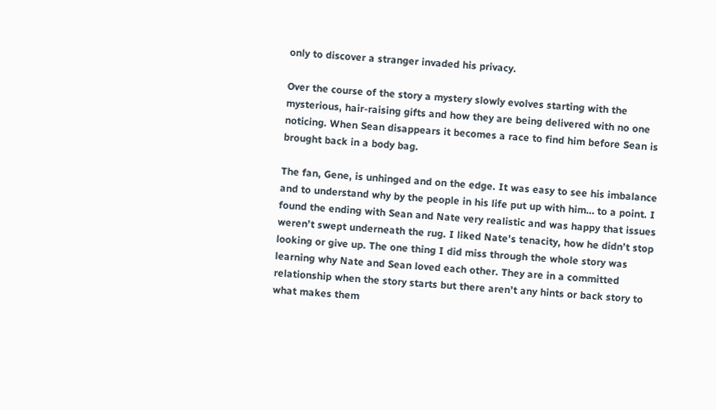only to discover a stranger invaded his privacy.

Over the course of the story a mystery slowly evolves starting with the mysterious, hair-raising gifts and how they are being delivered with no one noticing. When Sean disappears it becomes a race to find him before Sean is brought back in a body bag.

The fan, Gene, is unhinged and on the edge. It was easy to see his imbalance and to understand why by the people in his life put up with him… to a point. I found the ending with Sean and Nate very realistic and was happy that issues weren’t swept underneath the rug. I liked Nate’s tenacity, how he didn’t stop looking or give up. The one thing I did miss through the whole story was learning why Nate and Sean loved each other. They are in a committed relationship when the story starts but there aren’t any hints or back story to what makes them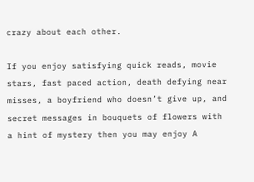crazy about each other.

If you enjoy satisfying quick reads, movie stars, fast paced action, death defying near misses, a boyfriend who doesn’t give up, and secret messages in bouquets of flowers with a hint of mystery then you may enjoy A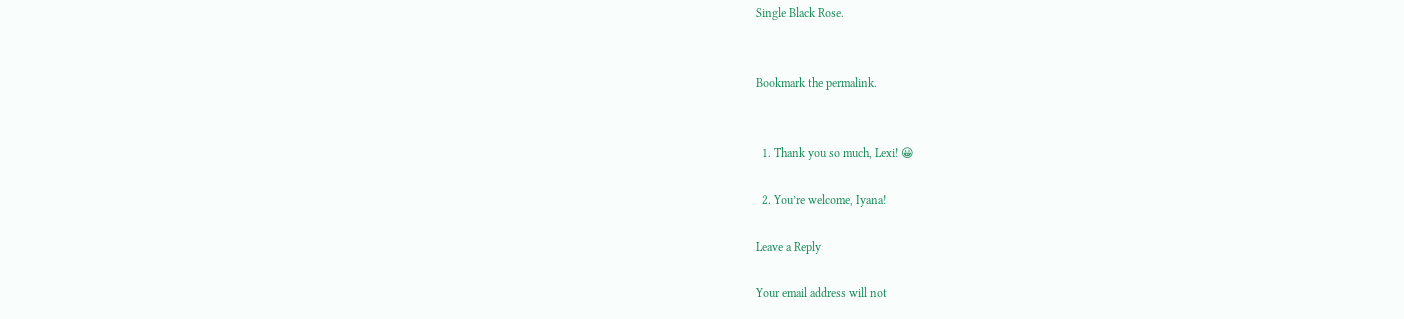Single Black Rose.


Bookmark the permalink.


  1. Thank you so much, Lexi! 😀

  2. You’re welcome, Iyana!

Leave a Reply

Your email address will not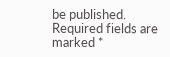be published. Required fields are marked *